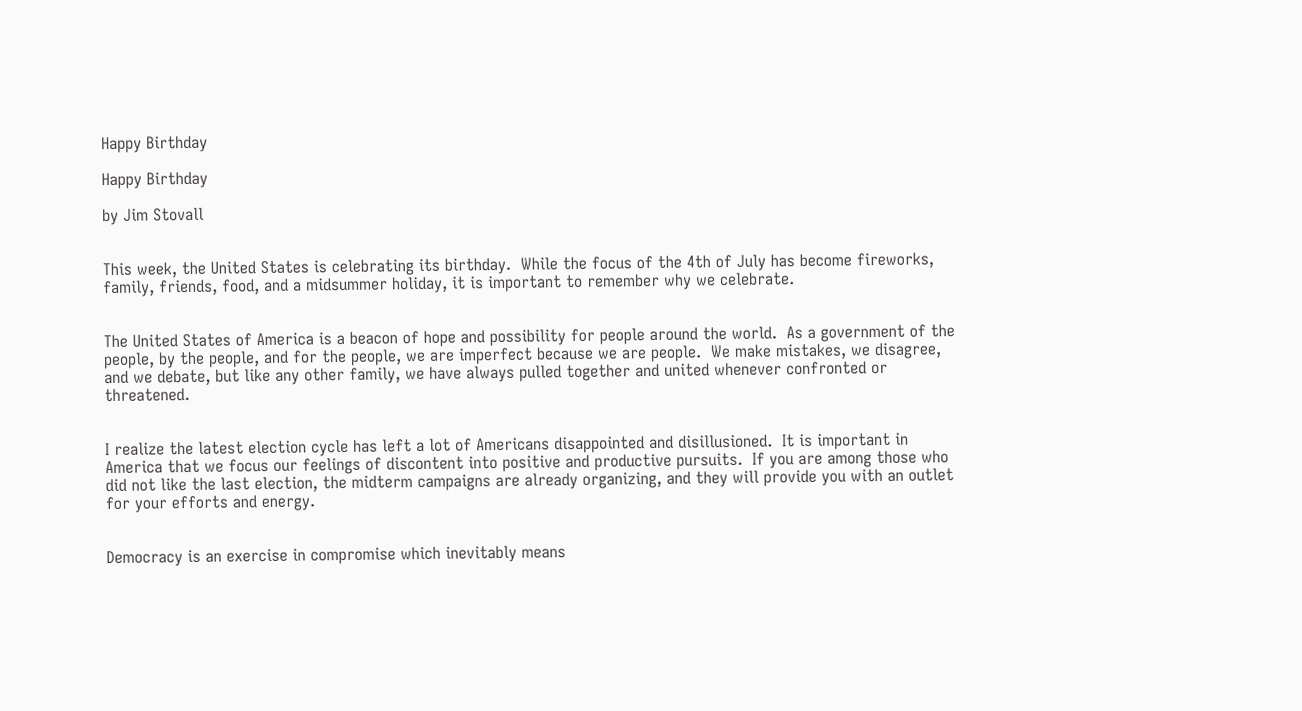Happy Birthday

Happy Birthday

by Jim Stovall


This week, the United States is celebrating its birthday.  While the focus of the 4th of July has become fireworks, family, friends, food, and a midsummer holiday, it is important to remember why we celebrate.


The United States of America is a beacon of hope and possibility for people around the world.  As a government of the people, by the people, and for the people, we are imperfect because we are people.  We make mistakes, we disagree, and we debate, but like any other family, we have always pulled together and united whenever confronted or threatened.


I realize the latest election cycle has left a lot of Americans disappointed and disillusioned.  It is important in America that we focus our feelings of discontent into positive and productive pursuits.  If you are among those who did not like the last election, the midterm campaigns are already organizing, and they will provide you with an outlet for your efforts and energy.


Democracy is an exercise in compromise which inevitably means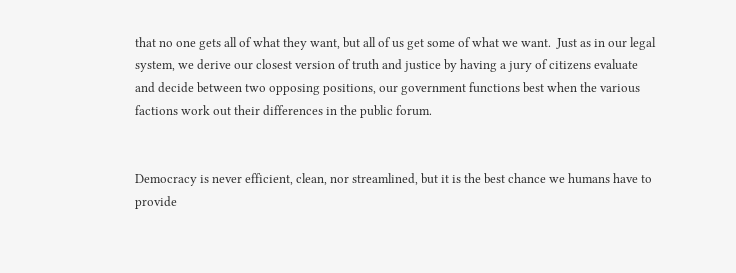that no one gets all of what they want, but all of us get some of what we want.  Just as in our legal system, we derive our closest version of truth and justice by having a jury of citizens evaluate and decide between two opposing positions, our government functions best when the various factions work out their differences in the public forum.


Democracy is never efficient, clean, nor streamlined, but it is the best chance we humans have to provide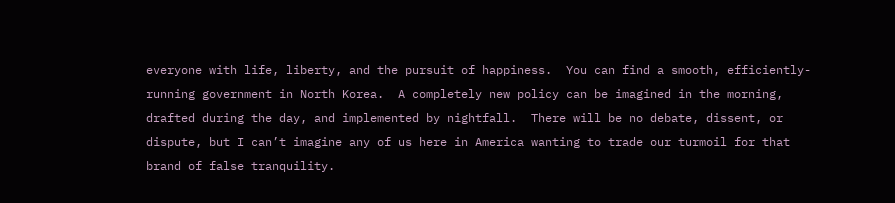everyone with life, liberty, and the pursuit of happiness.  You can find a smooth, efficiently-running government in North Korea.  A completely new policy can be imagined in the morning, drafted during the day, and implemented by nightfall.  There will be no debate, dissent, or dispute, but I can’t imagine any of us here in America wanting to trade our turmoil for that brand of false tranquility.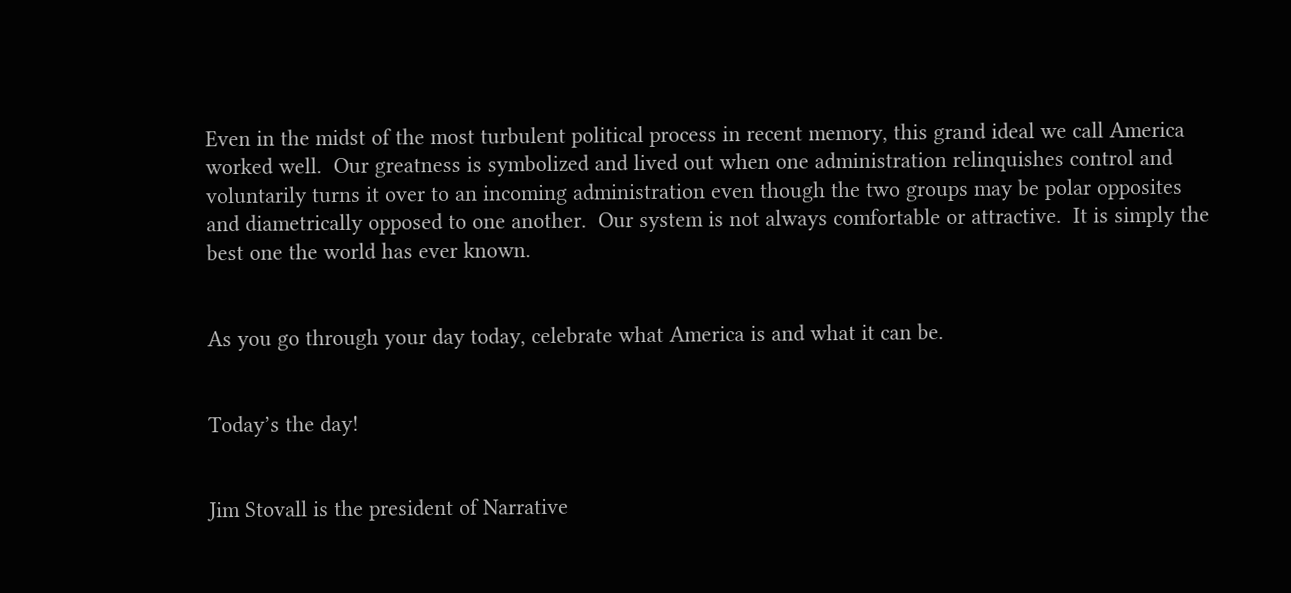Even in the midst of the most turbulent political process in recent memory, this grand ideal we call America worked well.  Our greatness is symbolized and lived out when one administration relinquishes control and voluntarily turns it over to an incoming administration even though the two groups may be polar opposites and diametrically opposed to one another.  Our system is not always comfortable or attractive.  It is simply the best one the world has ever known.


As you go through your day today, celebrate what America is and what it can be.


Today’s the day!


Jim Stovall is the president of Narrative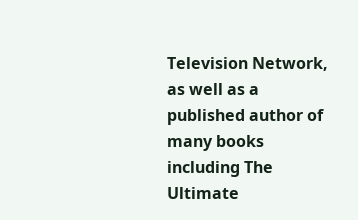Television Network, as well as a published author of many books including The Ultimate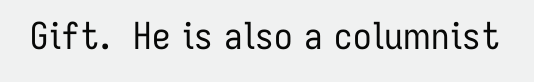Gift.  He is also a columnist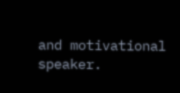and motivational speaker.